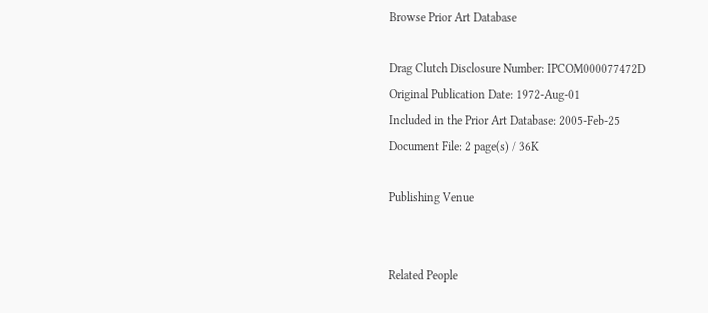Browse Prior Art Database

Drag Clutch Disclosure Number: IPCOM000077472D
Original Publication Date: 1972-Aug-01
Included in the Prior Art Database: 2005-Feb-25
Document File: 2 page(s) / 36K

Publishing Venue


Related People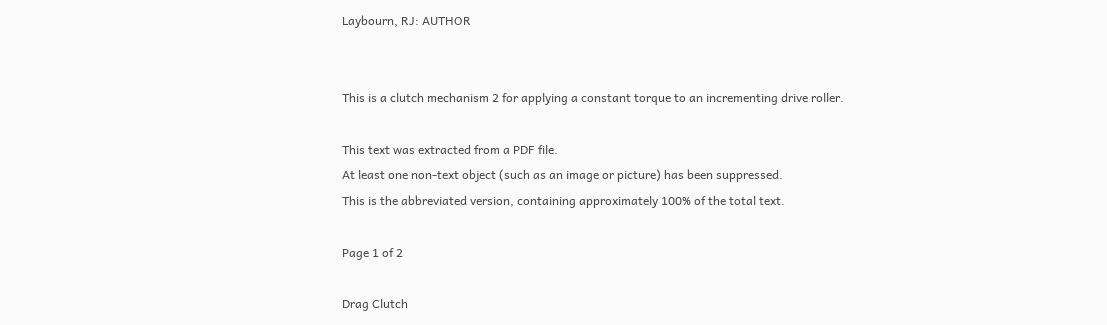Laybourn, RJ: AUTHOR


This is a clutch mechanism 2 for applying a constant torque to an incrementing drive roller.

This text was extracted from a PDF file.
At least one non-text object (such as an image or picture) has been suppressed.
This is the abbreviated version, containing approximately 100% of the total text.

Page 1 of 2

Drag Clutch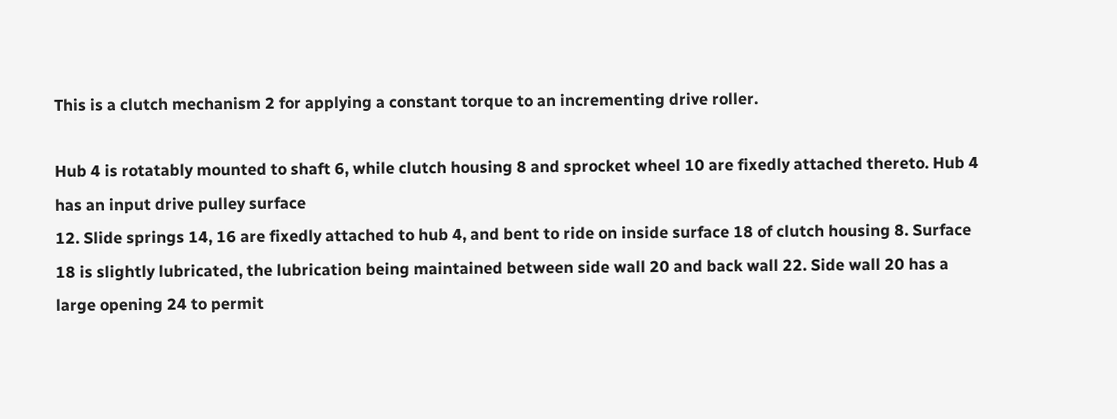This is a clutch mechanism 2 for applying a constant torque to an incrementing drive roller.

Hub 4 is rotatably mounted to shaft 6, while clutch housing 8 and sprocket wheel 10 are fixedly attached thereto. Hub 4 has an input drive pulley surface
12. Slide springs 14, 16 are fixedly attached to hub 4, and bent to ride on inside surface 18 of clutch housing 8. Surface 18 is slightly lubricated, the lubrication being maintained between side wall 20 and back wall 22. Side wall 20 has a large opening 24 to permit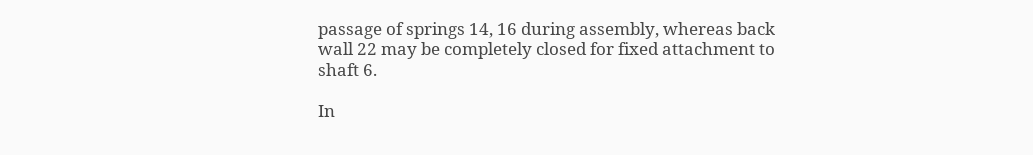passage of springs 14, 16 during assembly, whereas back wall 22 may be completely closed for fixed attachment to shaft 6.

In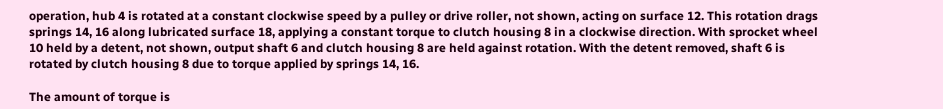operation, hub 4 is rotated at a constant clockwise speed by a pulley or drive roller, not shown, acting on surface 12. This rotation drags springs 14, 16 along lubricated surface 18, applying a constant torque to clutch housing 8 in a clockwise direction. With sprocket wheel 10 held by a detent, not shown, output shaft 6 and clutch housing 8 are held against rotation. With the detent removed, shaft 6 is rotated by clutch housing 8 due to torque applied by springs 14, 16.

The amount of torque is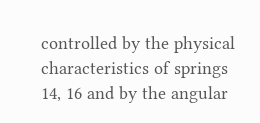controlled by the physical characteristics of springs 14, 16 and by the angular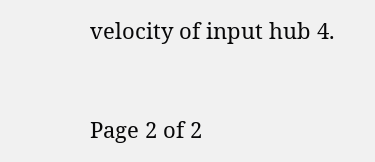velocity of input hub 4.


Page 2 of 2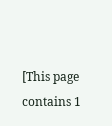[This page contains 1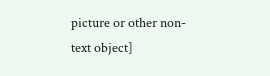picture or other non-text object]